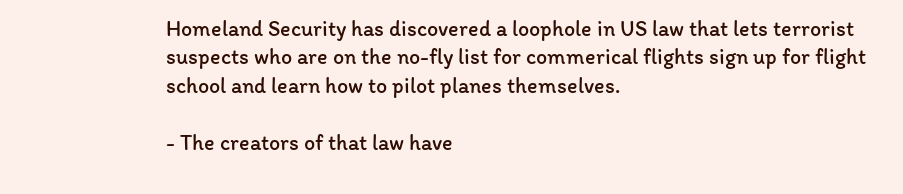Homeland Security has discovered a loophole in US law that lets terrorist suspects who are on the no-fly list for commerical flights sign up for flight school and learn how to pilot planes themselves.

- The creators of that law have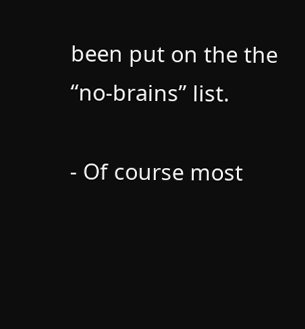been put on the the “no-brains” list.

- Of course most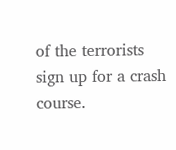of the terrorists sign up for a crash course.